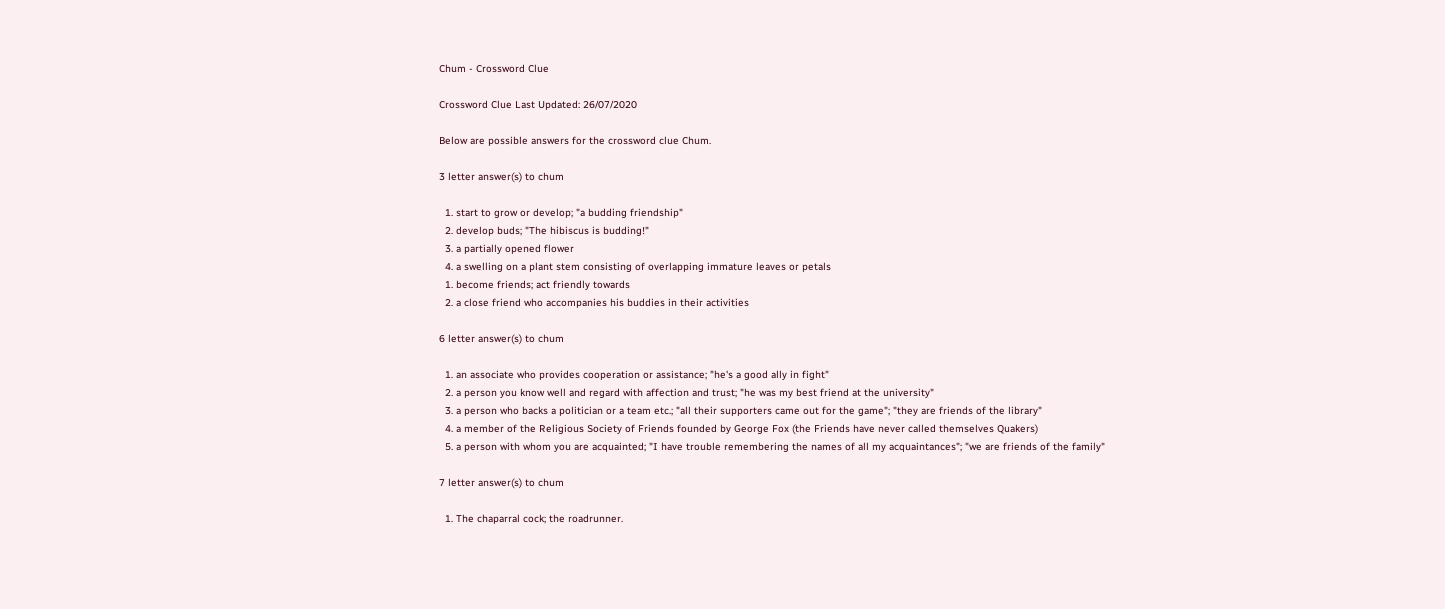Chum - Crossword Clue

Crossword Clue Last Updated: 26/07/2020

Below are possible answers for the crossword clue Chum.

3 letter answer(s) to chum

  1. start to grow or develop; "a budding friendship"
  2. develop buds; "The hibiscus is budding!"
  3. a partially opened flower
  4. a swelling on a plant stem consisting of overlapping immature leaves or petals
  1. become friends; act friendly towards
  2. a close friend who accompanies his buddies in their activities

6 letter answer(s) to chum

  1. an associate who provides cooperation or assistance; "he's a good ally in fight"
  2. a person you know well and regard with affection and trust; "he was my best friend at the university"
  3. a person who backs a politician or a team etc.; "all their supporters came out for the game"; "they are friends of the library"
  4. a member of the Religious Society of Friends founded by George Fox (the Friends have never called themselves Quakers)
  5. a person with whom you are acquainted; "I have trouble remembering the names of all my acquaintances"; "we are friends of the family"

7 letter answer(s) to chum

  1. The chaparral cock; the roadrunner.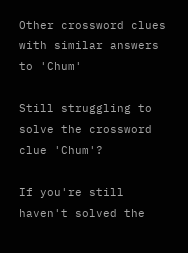Other crossword clues with similar answers to 'Chum'

Still struggling to solve the crossword clue 'Chum'?

If you're still haven't solved the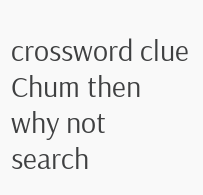crossword clue Chum then why not search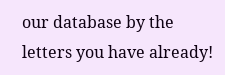our database by the letters you have already!